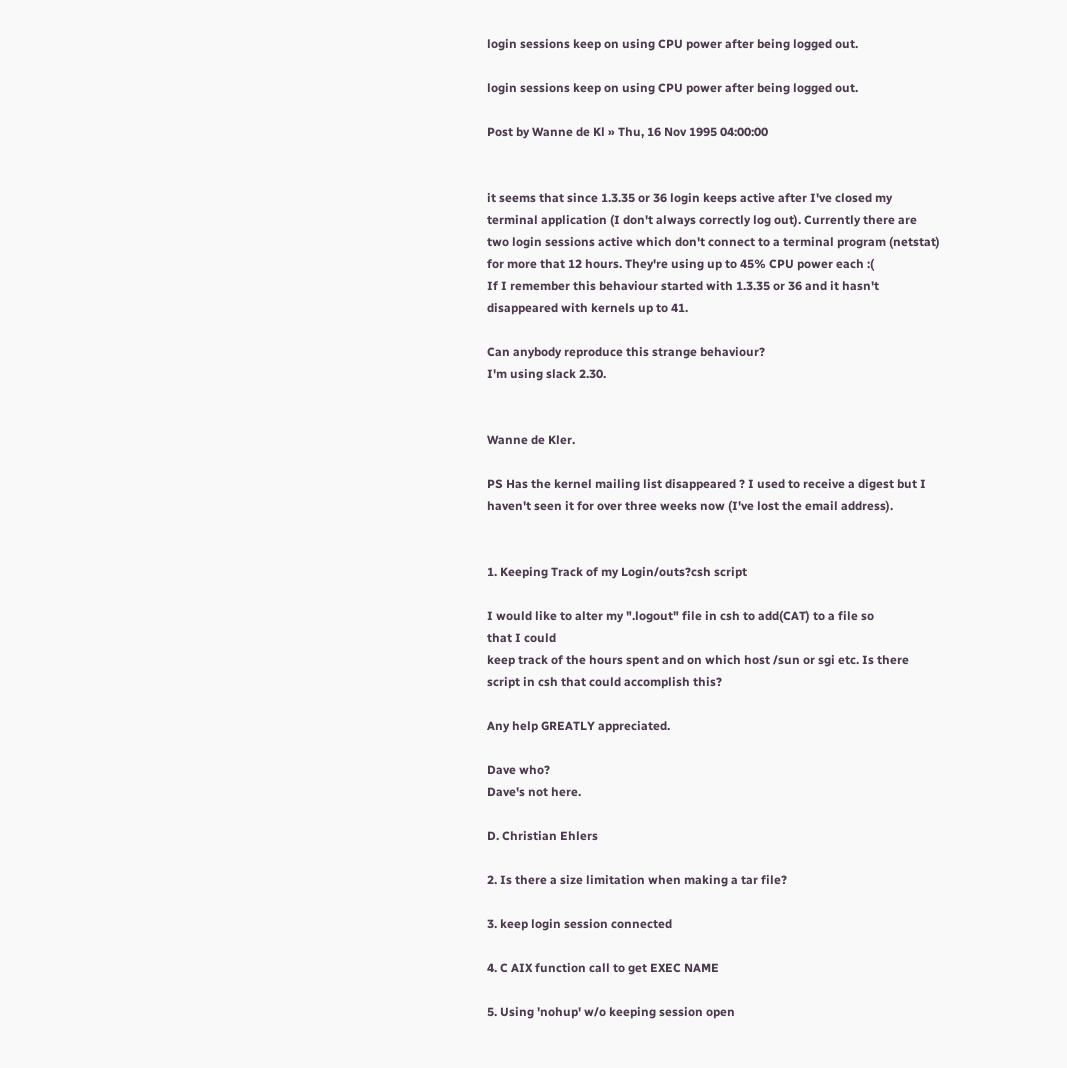login sessions keep on using CPU power after being logged out.

login sessions keep on using CPU power after being logged out.

Post by Wanne de Kl » Thu, 16 Nov 1995 04:00:00


it seems that since 1.3.35 or 36 login keeps active after I've closed my
terminal application (I don't always correctly log out). Currently there are
two login sessions active which don't connect to a terminal program (netstat)
for more that 12 hours. They're using up to 45% CPU power each :(
If I remember this behaviour started with 1.3.35 or 36 and it hasn't
disappeared with kernels up to 41.

Can anybody reproduce this strange behaviour?
I'm using slack 2.30.


Wanne de Kler.

PS Has the kernel mailing list disappeared ? I used to receive a digest but I
haven't seen it for over three weeks now (I've lost the email address).


1. Keeping Track of my Login/outs?csh script

I would like to alter my ".logout" file in csh to add(CAT) to a file so
that I could
keep track of the hours spent and on which host /sun or sgi etc. Is there
script in csh that could accomplish this?

Any help GREATLY appreciated.

Dave who?
Dave's not here.

D. Christian Ehlers

2. Is there a size limitation when making a tar file?

3. keep login session connected

4. C AIX function call to get EXEC NAME

5. Using 'nohup' w/o keeping session open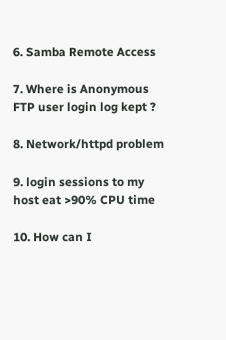6. Samba Remote Access

7. Where is Anonymous FTP user login log kept ?

8. Network/httpd problem

9. login sessions to my host eat >90% CPU time

10. How can I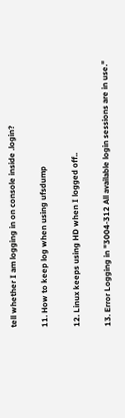tell whether I am logging in on console inside .login?

11. How to keep log when using ufsdump

12. Linux keeps using HD when I logged off..

13. Error Logging in "3004-312 All available login sessions are in use."